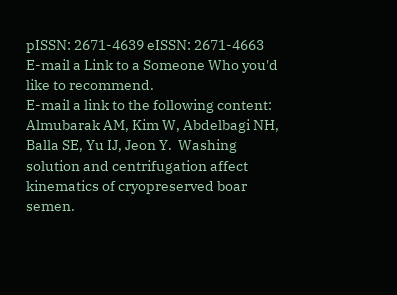pISSN: 2671-4639 eISSN: 2671-4663
E-mail a Link to a Someone Who you'd like to recommend.
E-mail a link to the following content:
Almubarak AM, Kim W, Abdelbagi NH, Balla SE, Yu IJ, Jeon Y.  Washing solution and centrifugation affect kinematics of cryopreserved boar semen.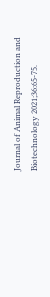Journal of Animal Reproduction and Biotechnology 2021;36:65-75.